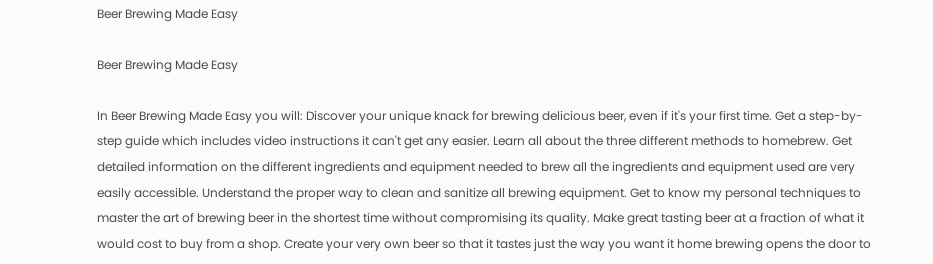Beer Brewing Made Easy

Beer Brewing Made Easy

In Beer Brewing Made Easy you will: Discover your unique knack for brewing delicious beer, even if it's your first time. Get a step-by-step guide which includes video instructions it can't get any easier. Learn all about the three different methods to homebrew. Get detailed information on the different ingredients and equipment needed to brew all the ingredients and equipment used are very easily accessible. Understand the proper way to clean and sanitize all brewing equipment. Get to know my personal techniques to master the art of brewing beer in the shortest time without compromising its quality. Make great tasting beer at a fraction of what it would cost to buy from a shop. Create your very own beer so that it tastes just the way you want it home brewing opens the door to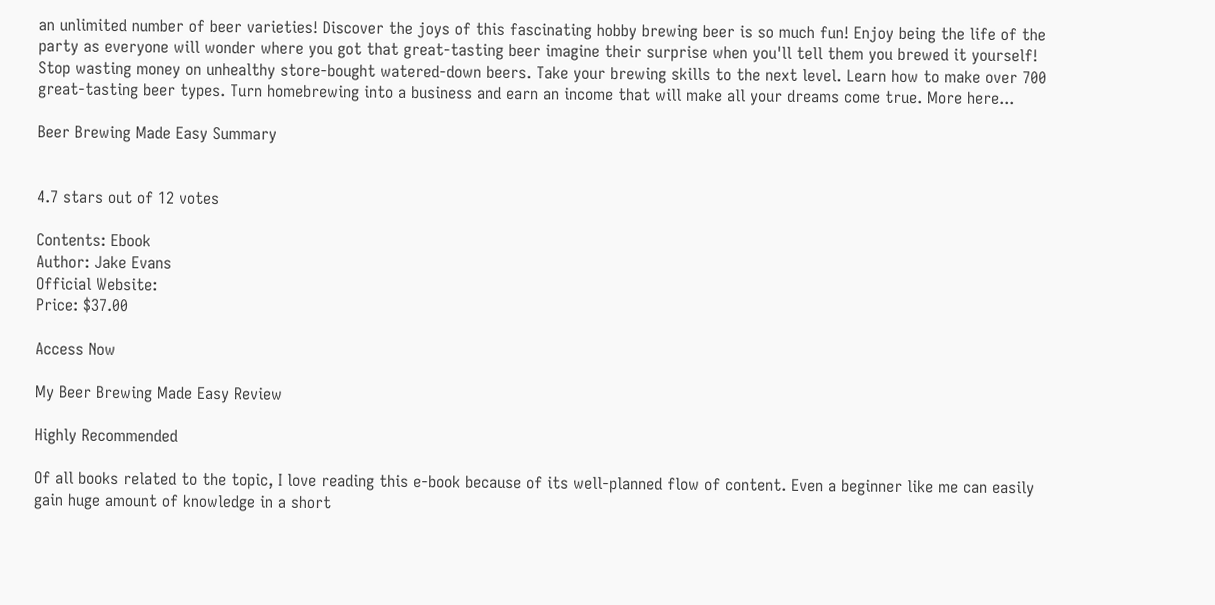an unlimited number of beer varieties! Discover the joys of this fascinating hobby brewing beer is so much fun! Enjoy being the life of the party as everyone will wonder where you got that great-tasting beer imagine their surprise when you'll tell them you brewed it yourself! Stop wasting money on unhealthy store-bought watered-down beers. Take your brewing skills to the next level. Learn how to make over 700 great-tasting beer types. Turn homebrewing into a business and earn an income that will make all your dreams come true. More here...

Beer Brewing Made Easy Summary


4.7 stars out of 12 votes

Contents: Ebook
Author: Jake Evans
Official Website:
Price: $37.00

Access Now

My Beer Brewing Made Easy Review

Highly Recommended

Of all books related to the topic, I love reading this e-book because of its well-planned flow of content. Even a beginner like me can easily gain huge amount of knowledge in a short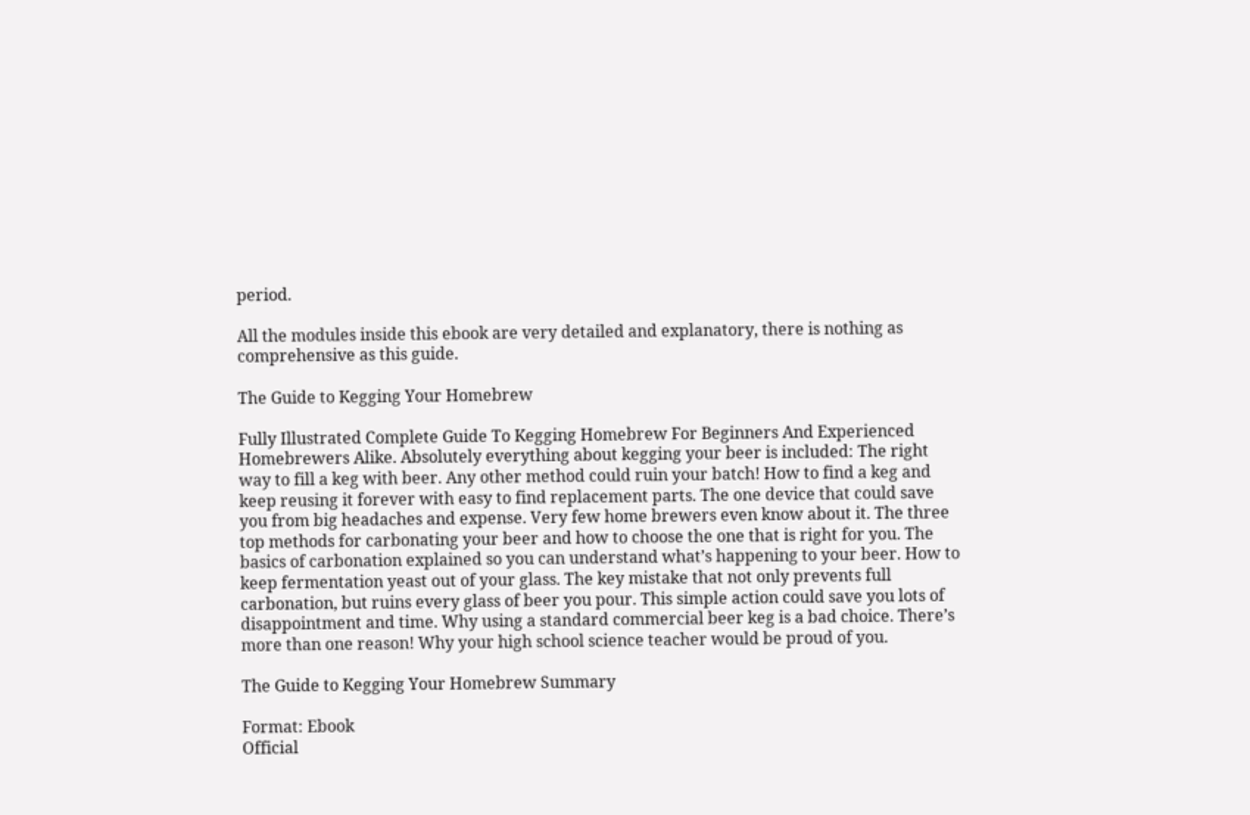period.

All the modules inside this ebook are very detailed and explanatory, there is nothing as comprehensive as this guide.

The Guide to Kegging Your Homebrew

Fully Illustrated Complete Guide To Kegging Homebrew For Beginners And Experienced Homebrewers Alike. Absolutely everything about kegging your beer is included: The right way to fill a keg with beer. Any other method could ruin your batch! How to find a keg and keep reusing it forever with easy to find replacement parts. The one device that could save you from big headaches and expense. Very few home brewers even know about it. The three top methods for carbonating your beer and how to choose the one that is right for you. The basics of carbonation explained so you can understand what’s happening to your beer. How to keep fermentation yeast out of your glass. The key mistake that not only prevents full carbonation, but ruins every glass of beer you pour. This simple action could save you lots of disappointment and time. Why using a standard commercial beer keg is a bad choice. There’s more than one reason! Why your high school science teacher would be proud of you.

The Guide to Kegging Your Homebrew Summary

Format: Ebook
Official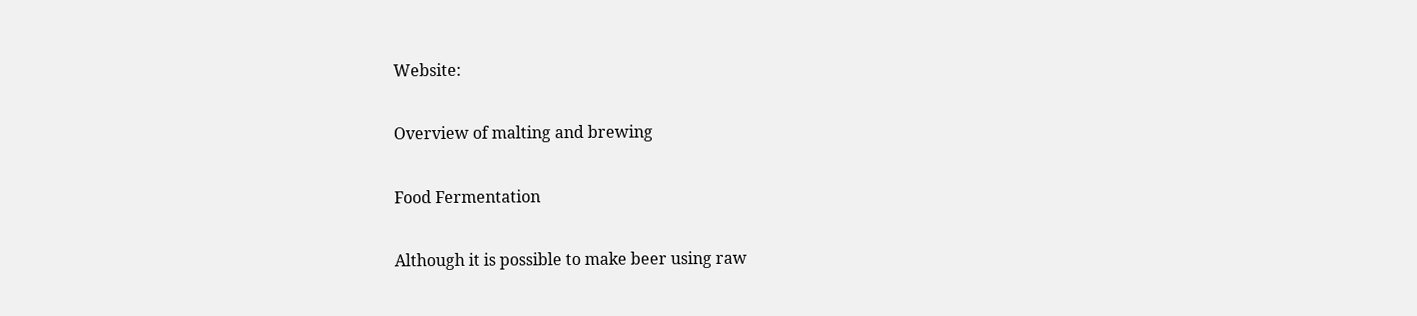Website:

Overview of malting and brewing

Food Fermentation

Although it is possible to make beer using raw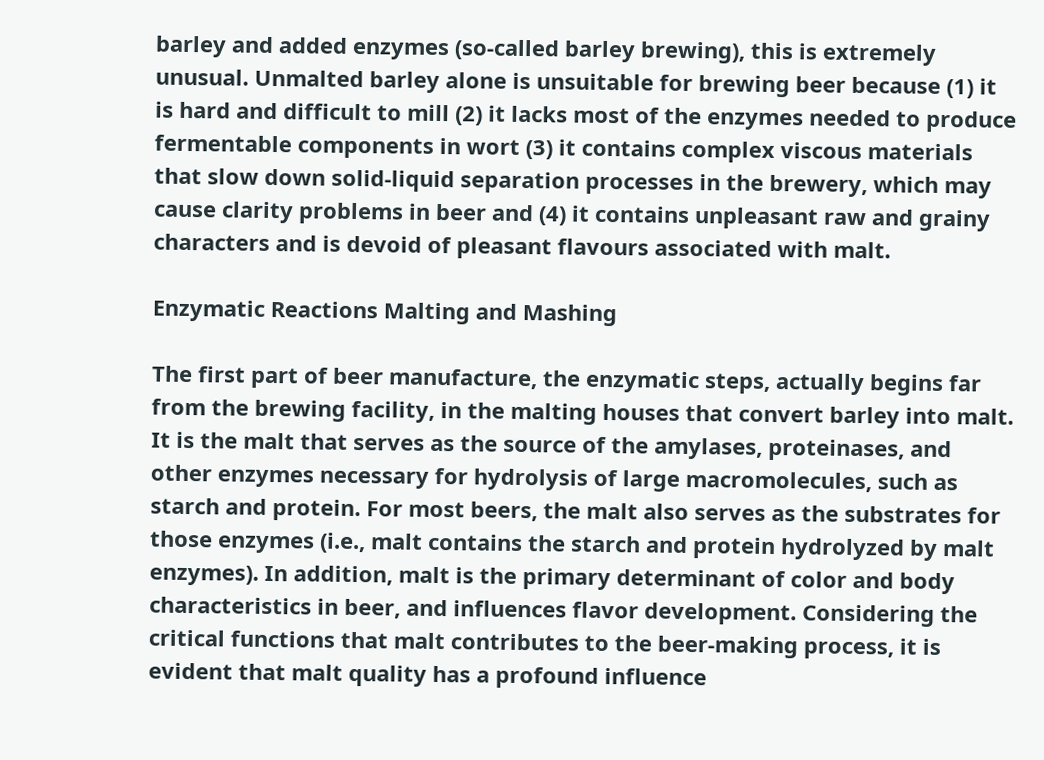barley and added enzymes (so-called barley brewing), this is extremely unusual. Unmalted barley alone is unsuitable for brewing beer because (1) it is hard and difficult to mill (2) it lacks most of the enzymes needed to produce fermentable components in wort (3) it contains complex viscous materials that slow down solid-liquid separation processes in the brewery, which may cause clarity problems in beer and (4) it contains unpleasant raw and grainy characters and is devoid of pleasant flavours associated with malt.

Enzymatic Reactions Malting and Mashing

The first part of beer manufacture, the enzymatic steps, actually begins far from the brewing facility, in the malting houses that convert barley into malt. It is the malt that serves as the source of the amylases, proteinases, and other enzymes necessary for hydrolysis of large macromolecules, such as starch and protein. For most beers, the malt also serves as the substrates for those enzymes (i.e., malt contains the starch and protein hydrolyzed by malt enzymes). In addition, malt is the primary determinant of color and body characteristics in beer, and influences flavor development. Considering the critical functions that malt contributes to the beer-making process, it is evident that malt quality has a profound influence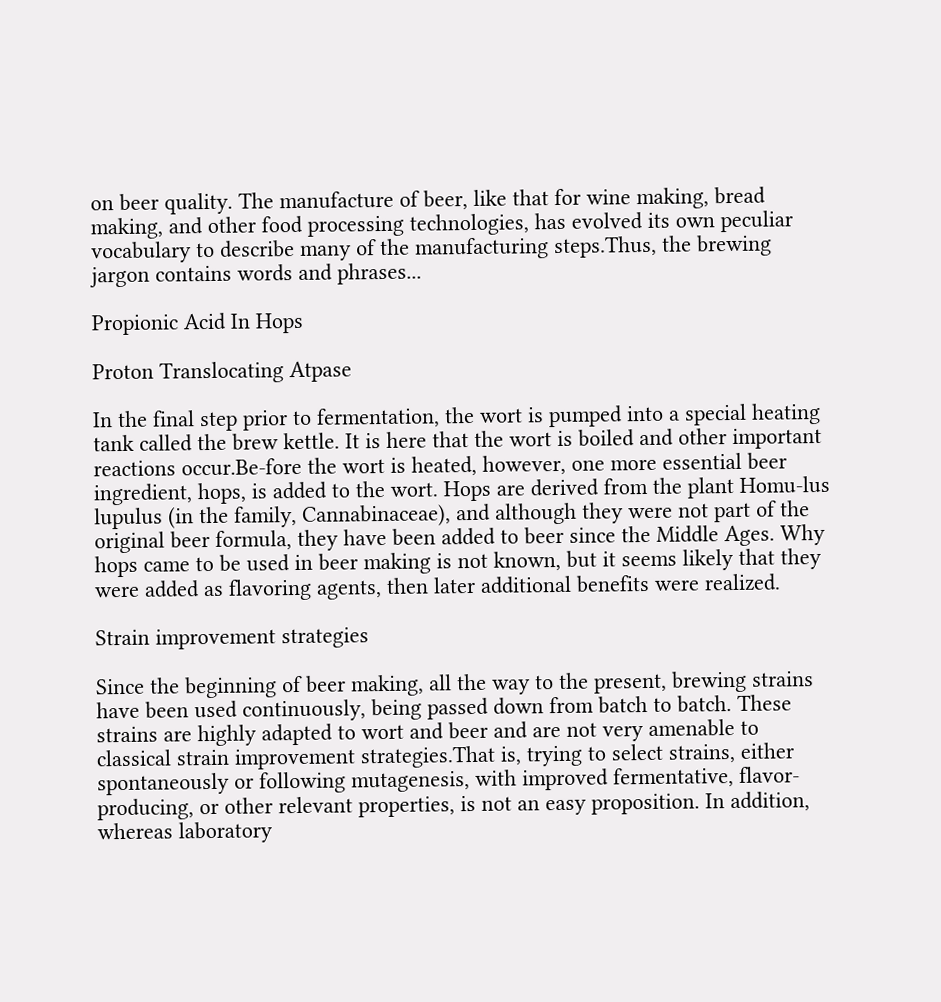on beer quality. The manufacture of beer, like that for wine making, bread making, and other food processing technologies, has evolved its own peculiar vocabulary to describe many of the manufacturing steps.Thus, the brewing jargon contains words and phrases...

Propionic Acid In Hops

Proton Translocating Atpase

In the final step prior to fermentation, the wort is pumped into a special heating tank called the brew kettle. It is here that the wort is boiled and other important reactions occur.Be-fore the wort is heated, however, one more essential beer ingredient, hops, is added to the wort. Hops are derived from the plant Homu-lus lupulus (in the family, Cannabinaceae), and although they were not part of the original beer formula, they have been added to beer since the Middle Ages. Why hops came to be used in beer making is not known, but it seems likely that they were added as flavoring agents, then later additional benefits were realized.

Strain improvement strategies

Since the beginning of beer making, all the way to the present, brewing strains have been used continuously, being passed down from batch to batch. These strains are highly adapted to wort and beer and are not very amenable to classical strain improvement strategies.That is, trying to select strains, either spontaneously or following mutagenesis, with improved fermentative, flavor-producing, or other relevant properties, is not an easy proposition. In addition, whereas laboratory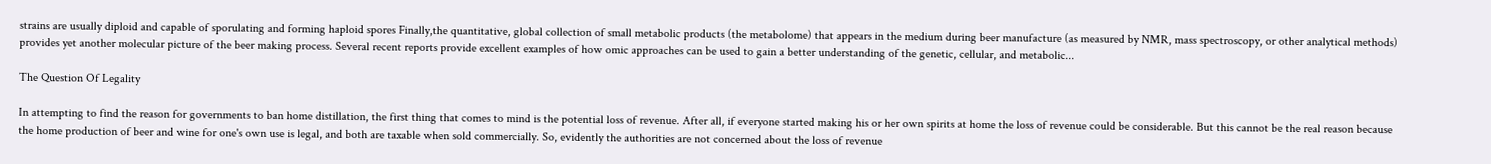strains are usually diploid and capable of sporulating and forming haploid spores Finally,the quantitative, global collection of small metabolic products (the metabolome) that appears in the medium during beer manufacture (as measured by NMR, mass spectroscopy, or other analytical methods) provides yet another molecular picture of the beer making process. Several recent reports provide excellent examples of how omic approaches can be used to gain a better understanding of the genetic, cellular, and metabolic...

The Question Of Legality

In attempting to find the reason for governments to ban home distillation, the first thing that comes to mind is the potential loss of revenue. After all, if everyone started making his or her own spirits at home the loss of revenue could be considerable. But this cannot be the real reason because the home production of beer and wine for one's own use is legal, and both are taxable when sold commercially. So, evidently the authorities are not concerned about the loss of revenue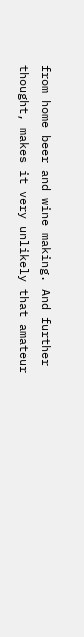from home beer and wine making. And further thought, makes it very unlikely that amateur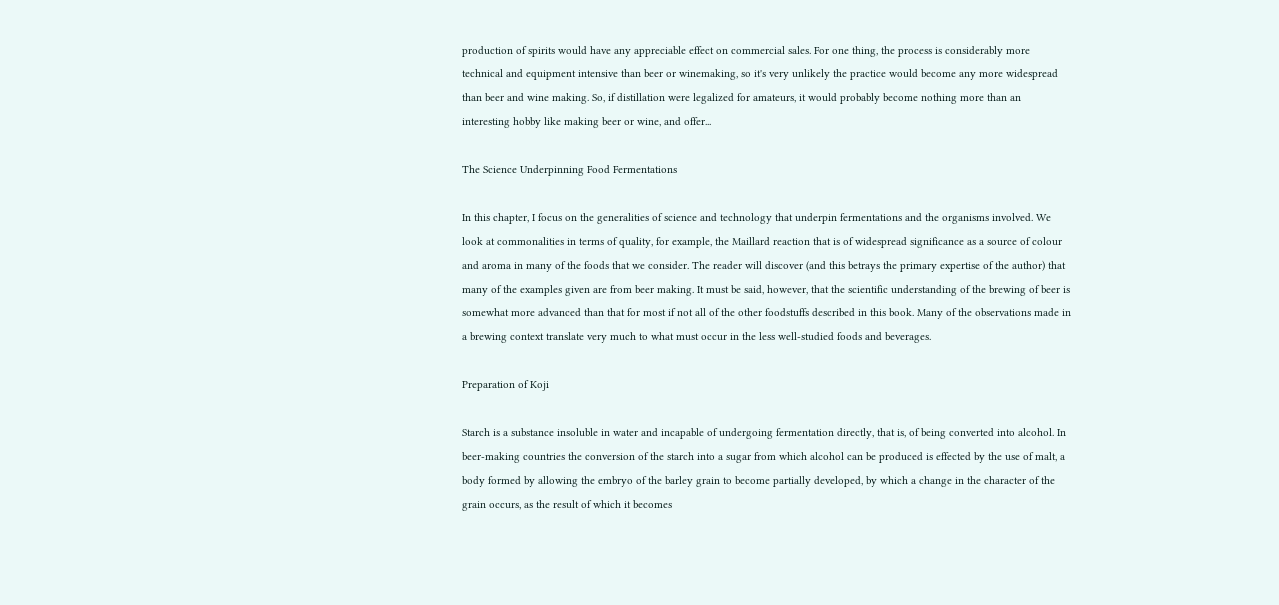production of spirits would have any appreciable effect on commercial sales. For one thing, the process is considerably more technical and equipment intensive than beer or winemaking, so it's very unlikely the practice would become any more widespread than beer and wine making. So, if distillation were legalized for amateurs, it would probably become nothing more than an interesting hobby like making beer or wine, and offer...

The Science Underpinning Food Fermentations

In this chapter, I focus on the generalities of science and technology that underpin fermentations and the organisms involved. We look at commonalities in terms of quality, for example, the Maillard reaction that is of widespread significance as a source of colour and aroma in many of the foods that we consider. The reader will discover (and this betrays the primary expertise of the author) that many of the examples given are from beer making. It must be said, however, that the scientific understanding of the brewing of beer is somewhat more advanced than that for most if not all of the other foodstuffs described in this book. Many of the observations made in a brewing context translate very much to what must occur in the less well-studied foods and beverages.

Preparation of Koji

Starch is a substance insoluble in water and incapable of undergoing fermentation directly, that is, of being converted into alcohol. In beer-making countries the conversion of the starch into a sugar from which alcohol can be produced is effected by the use of malt, a body formed by allowing the embryo of the barley grain to become partially developed, by which a change in the character of the grain occurs, as the result of which it becomes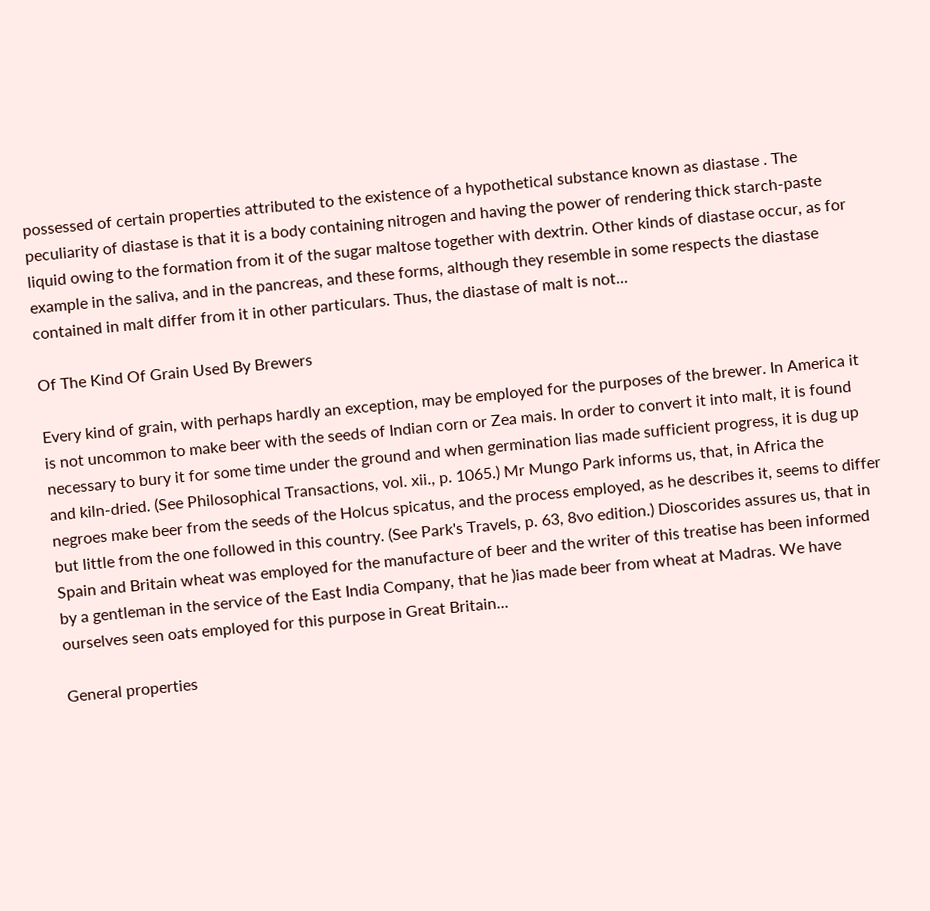possessed of certain properties attributed to the existence of a hypothetical substance known as diastase . The peculiarity of diastase is that it is a body containing nitrogen and having the power of rendering thick starch-paste liquid owing to the formation from it of the sugar maltose together with dextrin. Other kinds of diastase occur, as for example in the saliva, and in the pancreas, and these forms, although they resemble in some respects the diastase contained in malt differ from it in other particulars. Thus, the diastase of malt is not...

Of The Kind Of Grain Used By Brewers

Every kind of grain, with perhaps hardly an exception, may be employed for the purposes of the brewer. In America it is not uncommon to make beer with the seeds of Indian corn or Zea mais. In order to convert it into malt, it is found necessary to bury it for some time under the ground and when germination lias made sufficient progress, it is dug up and kiln-dried. (See Philosophical Transactions, vol. xii., p. 1065.) Mr Mungo Park informs us, that, in Africa the negroes make beer from the seeds of the Holcus spicatus, and the process employed, as he describes it, seems to differ but little from the one followed in this country. (See Park's Travels, p. 63, 8vo edition.) Dioscorides assures us, that in Spain and Britain wheat was employed for the manufacture of beer and the writer of this treatise has been informed by a gentleman in the service of the East India Company, that he )ias made beer from wheat at Madras. We have ourselves seen oats employed for this purpose in Great Britain...

General properties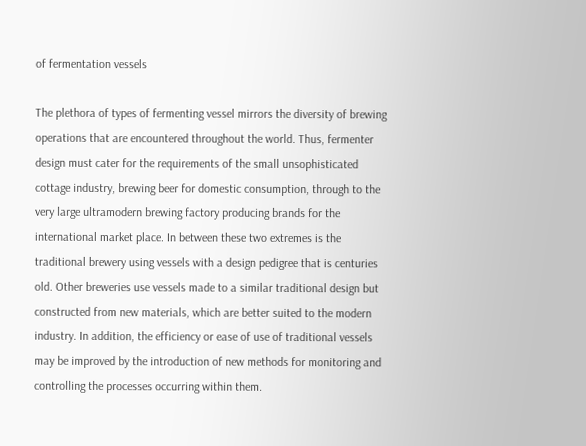of fermentation vessels

The plethora of types of fermenting vessel mirrors the diversity of brewing operations that are encountered throughout the world. Thus, fermenter design must cater for the requirements of the small unsophisticated cottage industry, brewing beer for domestic consumption, through to the very large ultramodern brewing factory producing brands for the international market place. In between these two extremes is the traditional brewery using vessels with a design pedigree that is centuries old. Other breweries use vessels made to a similar traditional design but constructed from new materials, which are better suited to the modern industry. In addition, the efficiency or ease of use of traditional vessels may be improved by the introduction of new methods for monitoring and controlling the processes occurring within them.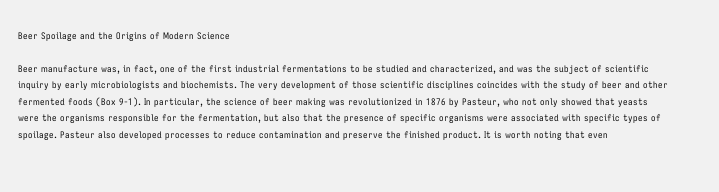Beer Spoilage and the Origins of Modern Science

Beer manufacture was, in fact, one of the first industrial fermentations to be studied and characterized, and was the subject of scientific inquiry by early microbiologists and biochemists. The very development of those scientific disciplines coincides with the study of beer and other fermented foods (Box 9-1). In particular, the science of beer making was revolutionized in 1876 by Pasteur, who not only showed that yeasts were the organisms responsible for the fermentation, but also that the presence of specific organisms were associated with specific types of spoilage. Pasteur also developed processes to reduce contamination and preserve the finished product. It is worth noting that even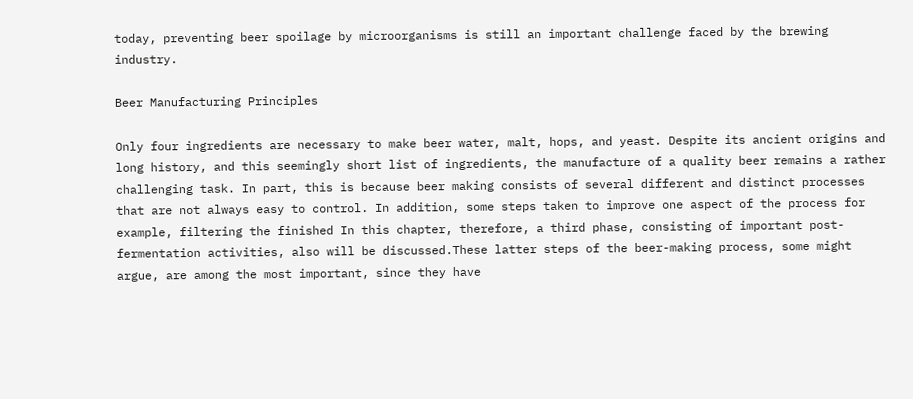today, preventing beer spoilage by microorganisms is still an important challenge faced by the brewing industry.

Beer Manufacturing Principles

Only four ingredients are necessary to make beer water, malt, hops, and yeast. Despite its ancient origins and long history, and this seemingly short list of ingredients, the manufacture of a quality beer remains a rather challenging task. In part, this is because beer making consists of several different and distinct processes that are not always easy to control. In addition, some steps taken to improve one aspect of the process for example, filtering the finished In this chapter, therefore, a third phase, consisting of important post-fermentation activities, also will be discussed.These latter steps of the beer-making process, some might argue, are among the most important, since they have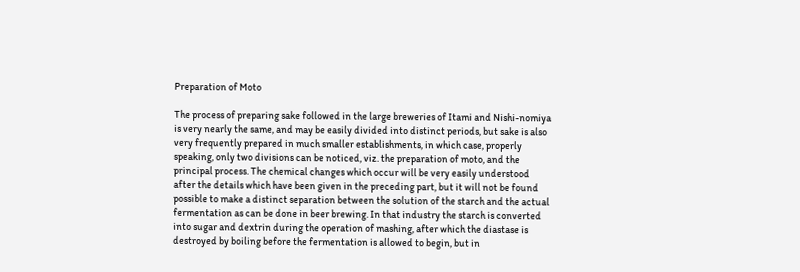Preparation of Moto

The process of preparing sake followed in the large breweries of Itami and Nishi-nomiya is very nearly the same, and may be easily divided into distinct periods, but sake is also very frequently prepared in much smaller establishments, in which case, properly speaking, only two divisions can be noticed, viz. the preparation of moto, and the principal process. The chemical changes which occur will be very easily understood after the details which have been given in the preceding part, but it will not be found possible to make a distinct separation between the solution of the starch and the actual fermentation as can be done in beer brewing. In that industry the starch is converted into sugar and dextrin during the operation of mashing, after which the diastase is destroyed by boiling before the fermentation is allowed to begin, but in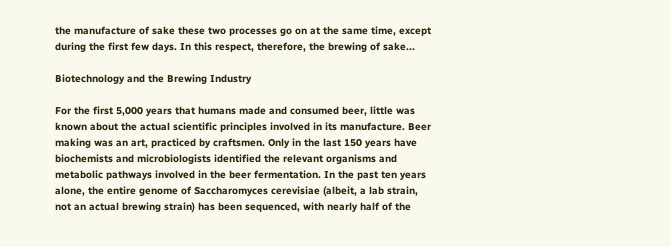the manufacture of sake these two processes go on at the same time, except during the first few days. In this respect, therefore, the brewing of sake...

Biotechnology and the Brewing Industry

For the first 5,000 years that humans made and consumed beer, little was known about the actual scientific principles involved in its manufacture. Beer making was an art, practiced by craftsmen. Only in the last 150 years have biochemists and microbiologists identified the relevant organisms and metabolic pathways involved in the beer fermentation. In the past ten years alone, the entire genome of Saccharomyces cerevisiae (albeit, a lab strain, not an actual brewing strain) has been sequenced, with nearly half of the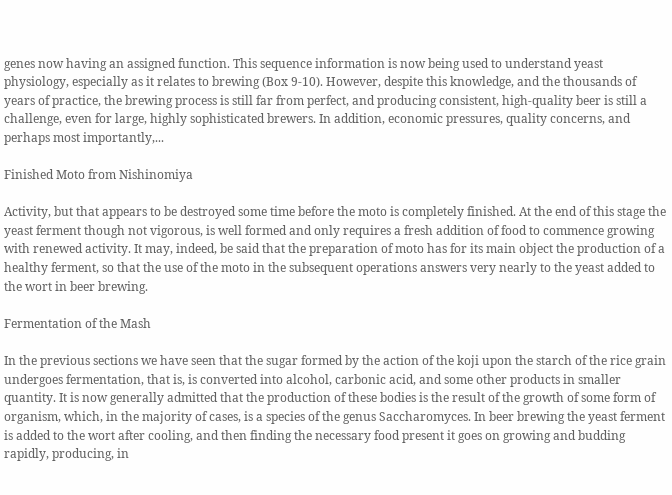genes now having an assigned function. This sequence information is now being used to understand yeast physiology, especially as it relates to brewing (Box 9-10). However, despite this knowledge, and the thousands of years of practice, the brewing process is still far from perfect, and producing consistent, high-quality beer is still a challenge, even for large, highly sophisticated brewers. In addition, economic pressures, quality concerns, and perhaps most importantly,...

Finished Moto from Nishinomiya

Activity, but that appears to be destroyed some time before the moto is completely finished. At the end of this stage the yeast ferment though not vigorous, is well formed and only requires a fresh addition of food to commence growing with renewed activity. It may, indeed, be said that the preparation of moto has for its main object the production of a healthy ferment, so that the use of the moto in the subsequent operations answers very nearly to the yeast added to the wort in beer brewing.

Fermentation of the Mash

In the previous sections we have seen that the sugar formed by the action of the koji upon the starch of the rice grain undergoes fermentation, that is, is converted into alcohol, carbonic acid, and some other products in smaller quantity. It is now generally admitted that the production of these bodies is the result of the growth of some form of organism, which, in the majority of cases, is a species of the genus Saccharomyces. In beer brewing the yeast ferment is added to the wort after cooling, and then finding the necessary food present it goes on growing and budding rapidly, producing, in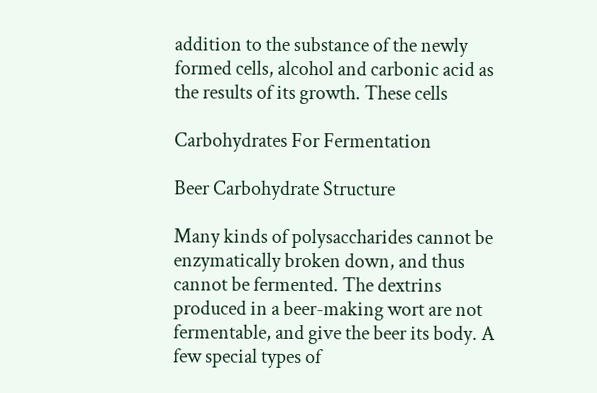addition to the substance of the newly formed cells, alcohol and carbonic acid as the results of its growth. These cells

Carbohydrates For Fermentation

Beer Carbohydrate Structure

Many kinds of polysaccharides cannot be enzymatically broken down, and thus cannot be fermented. The dextrins produced in a beer-making wort are not fermentable, and give the beer its body. A few special types of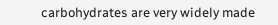carbohydrates are very widely made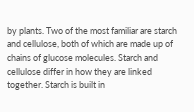by plants. Two of the most familiar are starch and cellulose, both of which are made up of chains of glucose molecules. Starch and cellulose differ in how they are linked together. Starch is built in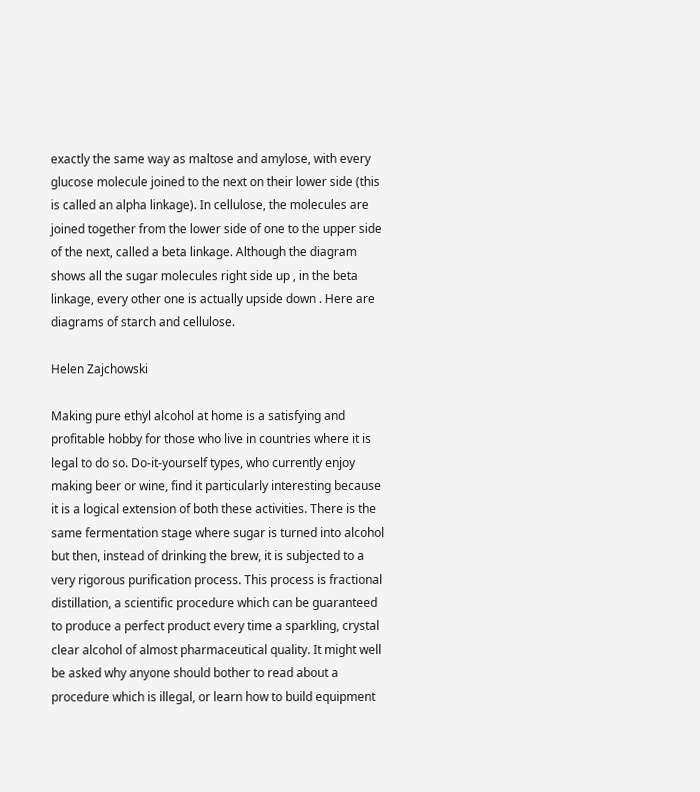exactly the same way as maltose and amylose, with every glucose molecule joined to the next on their lower side (this is called an alpha linkage). In cellulose, the molecules are joined together from the lower side of one to the upper side of the next, called a beta linkage. Although the diagram shows all the sugar molecules right side up , in the beta linkage, every other one is actually upside down . Here are diagrams of starch and cellulose.

Helen Zajchowski

Making pure ethyl alcohol at home is a satisfying and profitable hobby for those who live in countries where it is legal to do so. Do-it-yourself types, who currently enjoy making beer or wine, find it particularly interesting because it is a logical extension of both these activities. There is the same fermentation stage where sugar is turned into alcohol but then, instead of drinking the brew, it is subjected to a very rigorous purification process. This process is fractional distillation, a scientific procedure which can be guaranteed to produce a perfect product every time a sparkling, crystal clear alcohol of almost pharmaceutical quality. It might well be asked why anyone should bother to read about a procedure which is illegal, or learn how to build equipment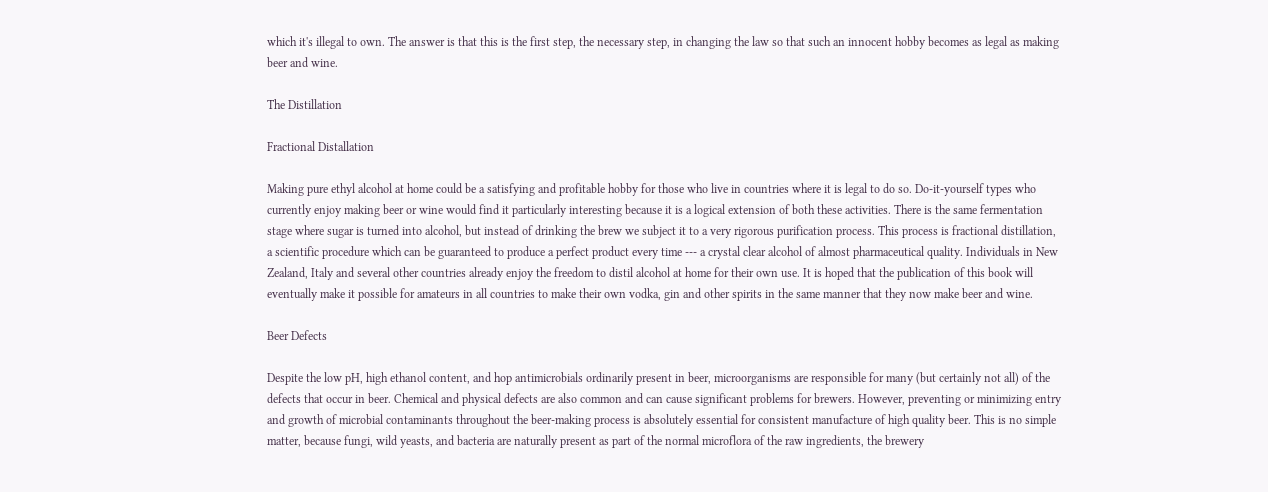which it's illegal to own. The answer is that this is the first step, the necessary step, in changing the law so that such an innocent hobby becomes as legal as making beer and wine.

The Distillation

Fractional Distallation

Making pure ethyl alcohol at home could be a satisfying and profitable hobby for those who live in countries where it is legal to do so. Do-it-yourself types who currently enjoy making beer or wine would find it particularly interesting because it is a logical extension of both these activities. There is the same fermentation stage where sugar is turned into alcohol, but instead of drinking the brew we subject it to a very rigorous purification process. This process is fractional distillation, a scientific procedure which can be guaranteed to produce a perfect product every time --- a crystal clear alcohol of almost pharmaceutical quality. Individuals in New Zealand, Italy and several other countries already enjoy the freedom to distil alcohol at home for their own use. It is hoped that the publication of this book will eventually make it possible for amateurs in all countries to make their own vodka, gin and other spirits in the same manner that they now make beer and wine.

Beer Defects

Despite the low pH, high ethanol content, and hop antimicrobials ordinarily present in beer, microorganisms are responsible for many (but certainly not all) of the defects that occur in beer. Chemical and physical defects are also common and can cause significant problems for brewers. However, preventing or minimizing entry and growth of microbial contaminants throughout the beer-making process is absolutely essential for consistent manufacture of high quality beer. This is no simple matter, because fungi, wild yeasts, and bacteria are naturally present as part of the normal microflora of the raw ingredients, the brewery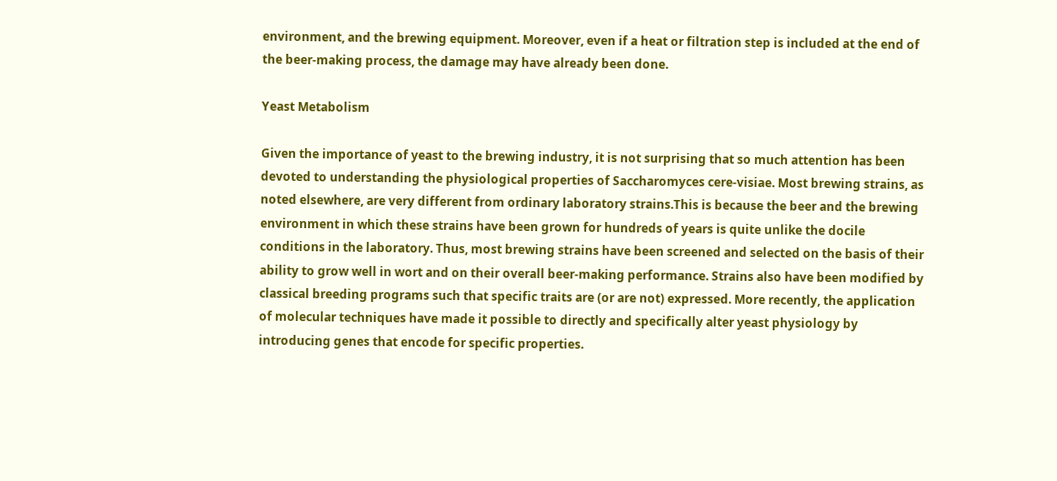environment, and the brewing equipment. Moreover, even if a heat or filtration step is included at the end of the beer-making process, the damage may have already been done.

Yeast Metabolism

Given the importance of yeast to the brewing industry, it is not surprising that so much attention has been devoted to understanding the physiological properties of Saccharomyces cere-visiae. Most brewing strains, as noted elsewhere, are very different from ordinary laboratory strains.This is because the beer and the brewing environment in which these strains have been grown for hundreds of years is quite unlike the docile conditions in the laboratory. Thus, most brewing strains have been screened and selected on the basis of their ability to grow well in wort and on their overall beer-making performance. Strains also have been modified by classical breeding programs such that specific traits are (or are not) expressed. More recently, the application of molecular techniques have made it possible to directly and specifically alter yeast physiology by introducing genes that encode for specific properties.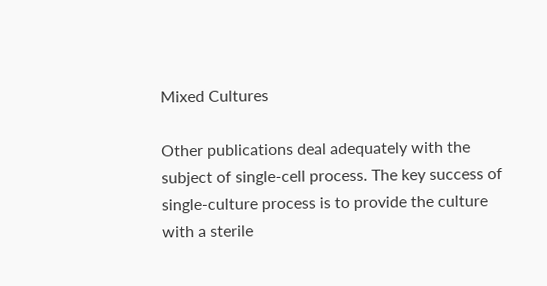Mixed Cultures

Other publications deal adequately with the subject of single-cell process. The key success of single-culture process is to provide the culture with a sterile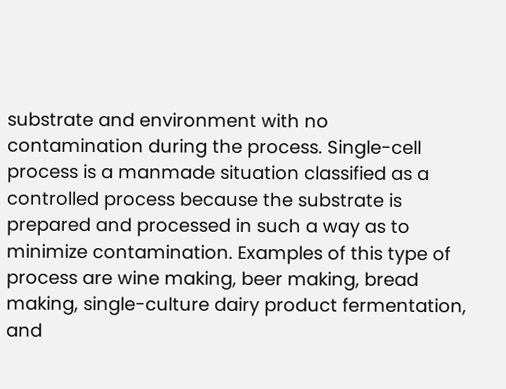substrate and environment with no contamination during the process. Single-cell process is a manmade situation classified as a controlled process because the substrate is prepared and processed in such a way as to minimize contamination. Examples of this type of process are wine making, beer making, bread making, single-culture dairy product fermentation, and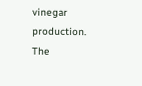vinegar production. The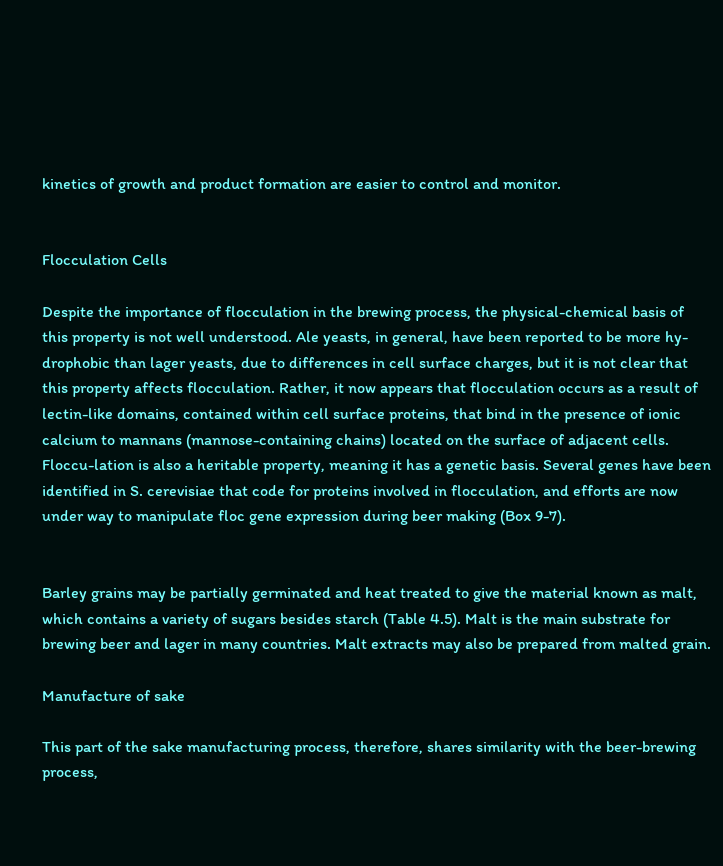kinetics of growth and product formation are easier to control and monitor.


Flocculation Cells

Despite the importance of flocculation in the brewing process, the physical-chemical basis of this property is not well understood. Ale yeasts, in general, have been reported to be more hy-drophobic than lager yeasts, due to differences in cell surface charges, but it is not clear that this property affects flocculation. Rather, it now appears that flocculation occurs as a result of lectin-like domains, contained within cell surface proteins, that bind in the presence of ionic calcium to mannans (mannose-containing chains) located on the surface of adjacent cells. Floccu-lation is also a heritable property, meaning it has a genetic basis. Several genes have been identified in S. cerevisiae that code for proteins involved in flocculation, and efforts are now under way to manipulate floc gene expression during beer making (Box 9-7).


Barley grains may be partially germinated and heat treated to give the material known as malt, which contains a variety of sugars besides starch (Table 4.5). Malt is the main substrate for brewing beer and lager in many countries. Malt extracts may also be prepared from malted grain.

Manufacture of sake

This part of the sake manufacturing process, therefore, shares similarity with the beer-brewing process,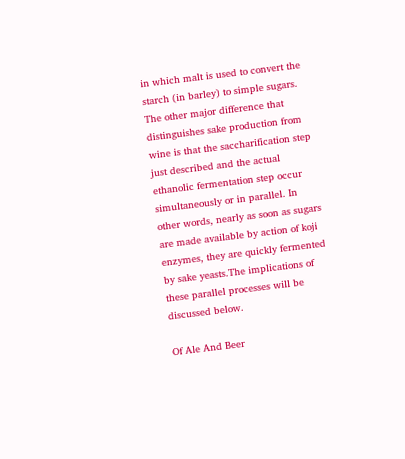in which malt is used to convert the starch (in barley) to simple sugars. The other major difference that distinguishes sake production from wine is that the saccharification step just described and the actual ethanolic fermentation step occur simultaneously or in parallel. In other words, nearly as soon as sugars are made available by action of koji enzymes, they are quickly fermented by sake yeasts.The implications of these parallel processes will be discussed below.

Of Ale And Beer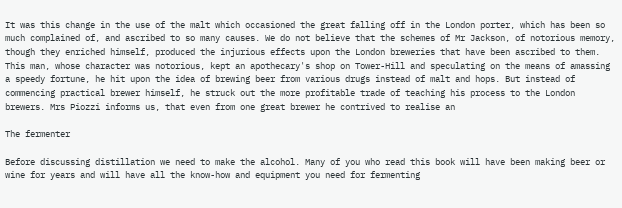It was this change in the use of the malt which occasioned the great falling off in the London porter, which has been so much complained of, and ascribed to so many causes. We do not believe that the schemes of Mr Jackson, of notorious memory, though they enriched himself, produced the injurious effects upon the London breweries that have been ascribed to them. This man, whose character was notorious, kept an apothecary's shop on Tower-Hill and speculating on the means of amassing a speedy fortune, he hit upon the idea of brewing beer from various drugs instead of malt and hops. But instead of commencing practical brewer himself, he struck out the more profitable trade of teaching his process to the London brewers. Mrs Piozzi informs us, that even from one great brewer he contrived to realise an

The fermenter

Before discussing distillation we need to make the alcohol. Many of you who read this book will have been making beer or wine for years and will have all the know-how and equipment you need for fermenting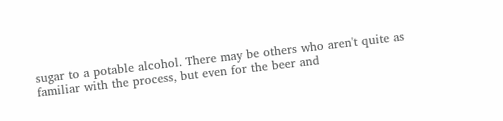sugar to a potable alcohol. There may be others who aren't quite as familiar with the process, but even for the beer and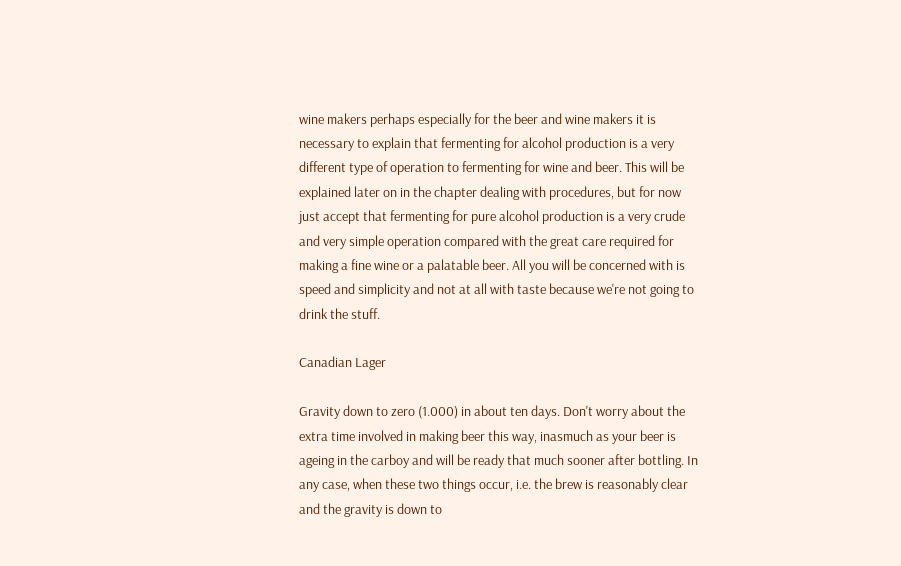wine makers perhaps especially for the beer and wine makers it is necessary to explain that fermenting for alcohol production is a very different type of operation to fermenting for wine and beer. This will be explained later on in the chapter dealing with procedures, but for now just accept that fermenting for pure alcohol production is a very crude and very simple operation compared with the great care required for making a fine wine or a palatable beer. All you will be concerned with is speed and simplicity and not at all with taste because we're not going to drink the stuff.

Canadian Lager

Gravity down to zero (1.000) in about ten days. Don't worry about the extra time involved in making beer this way, inasmuch as your beer is ageing in the carboy and will be ready that much sooner after bottling. In any case, when these two things occur, i.e. the brew is reasonably clear and the gravity is down to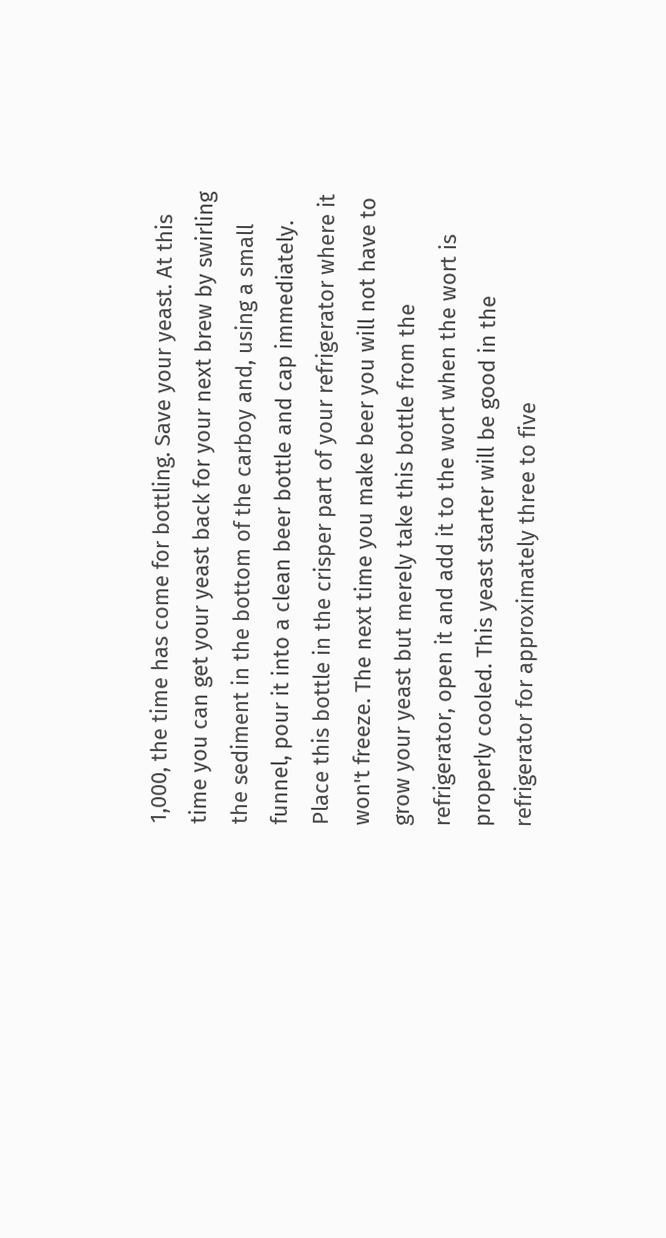1,000, the time has come for bottling. Save your yeast. At this time you can get your yeast back for your next brew by swirling the sediment in the bottom of the carboy and, using a small funnel, pour it into a clean beer bottle and cap immediately. Place this bottle in the crisper part of your refrigerator where it won't freeze. The next time you make beer you will not have to grow your yeast but merely take this bottle from the refrigerator, open it and add it to the wort when the wort is properly cooled. This yeast starter will be good in the refrigerator for approximately three to five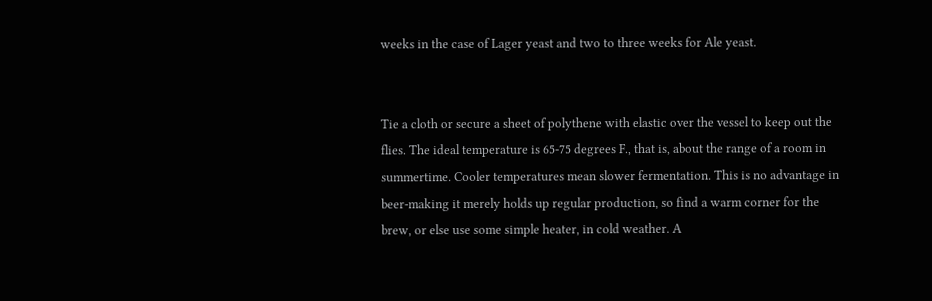weeks in the case of Lager yeast and two to three weeks for Ale yeast.


Tie a cloth or secure a sheet of polythene with elastic over the vessel to keep out the flies. The ideal temperature is 65-75 degrees F., that is, about the range of a room in summertime. Cooler temperatures mean slower fermentation. This is no advantage in beer-making it merely holds up regular production, so find a warm corner for the brew, or else use some simple heater, in cold weather. A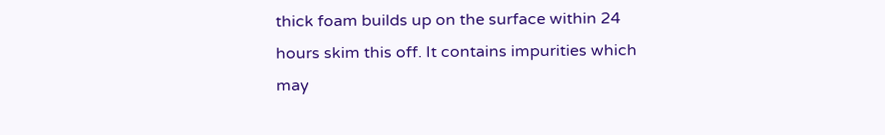thick foam builds up on the surface within 24 hours skim this off. It contains impurities which may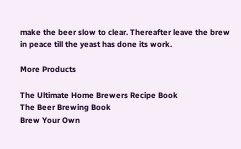make the beer slow to clear. Thereafter leave the brew in peace till the yeast has done its work.

More Products

The Ultimate Home Brewers Recipe Book
The Beer Brewing Book
Brew Your Own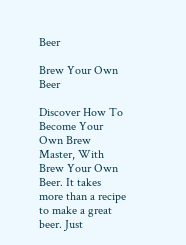Beer

Brew Your Own Beer

Discover How To Become Your Own Brew Master, With Brew Your Own Beer. It takes more than a recipe to make a great beer. Just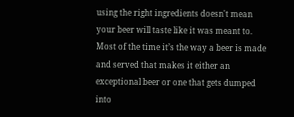using the right ingredients doesn't mean your beer will taste like it was meant to. Most of the time it’s the way a beer is made and served that makes it either an exceptional beer or one that gets dumped into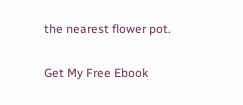the nearest flower pot.

Get My Free Ebook